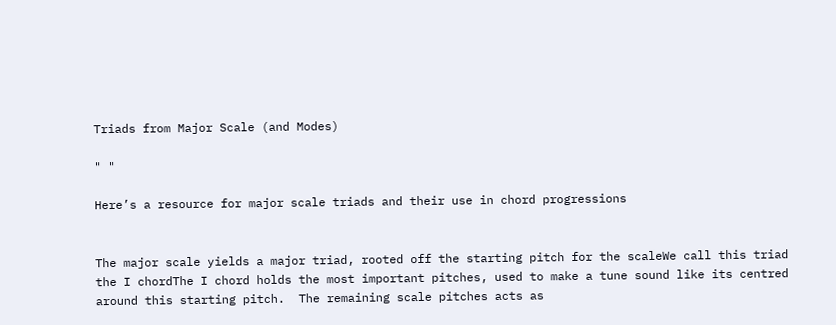Triads from Major Scale (and Modes)

" "

Here’s a resource for major scale triads and their use in chord progressions


The major scale yields a major triad, rooted off the starting pitch for the scaleWe call this triad the I chordThe I chord holds the most important pitches, used to make a tune sound like its centred around this starting pitch.  The remaining scale pitches acts as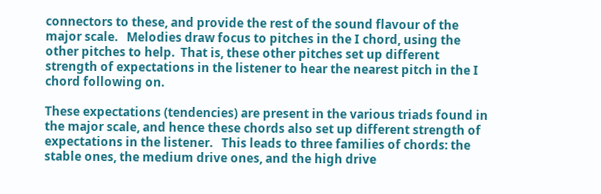connectors to these, and provide the rest of the sound flavour of the major scale.   Melodies draw focus to pitches in the I chord, using the other pitches to help.  That is, these other pitches set up different strength of expectations in the listener to hear the nearest pitch in the I chord following on.

These expectations (tendencies) are present in the various triads found in the major scale, and hence these chords also set up different strength of expectations in the listener.   This leads to three families of chords: the stable ones, the medium drive ones, and the high drive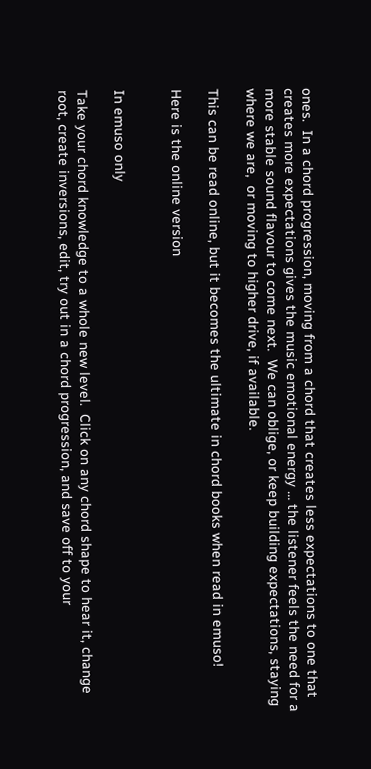ones.  In a chord progression, moving from a chord that creates less expectations to one that creates more expectations gives the music emotional energy … the listener feels the need for a more stable sound flavour to come next.  We can oblige, or keep building expectations, staying where we are,  or moving to higher drive, if available.

This can be read online, but it becomes the ultimate in chord books when read in emuso!

Here is the online version


In emuso only

Take your chord knowledge to a whole new level.  Click on any chord shape to hear it, change root, create inversions, edit, try out in a chord progression, and save off to your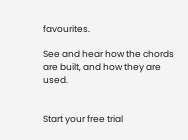favourites.

See and hear how the chords are built, and how they are used.


Start your free trial